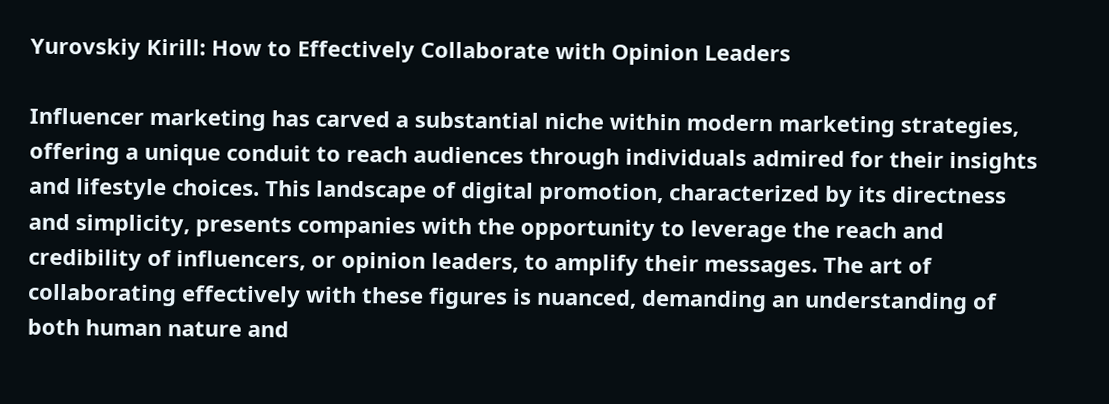Yurovskiy Kirill: How to Effectively Collaborate with Opinion Leaders

Influencer marketing has carved a substantial niche within modern marketing strategies, offering a unique conduit to reach audiences through individuals admired for their insights and lifestyle choices. This landscape of digital promotion, characterized by its directness and simplicity, presents companies with the opportunity to leverage the reach and credibility of influencers, or opinion leaders, to amplify their messages. The art of collaborating effectively with these figures is nuanced, demanding an understanding of both human nature and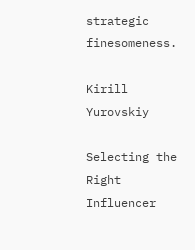strategic finesomeness.

Kirill Yurovskiy

Selecting the Right Influencer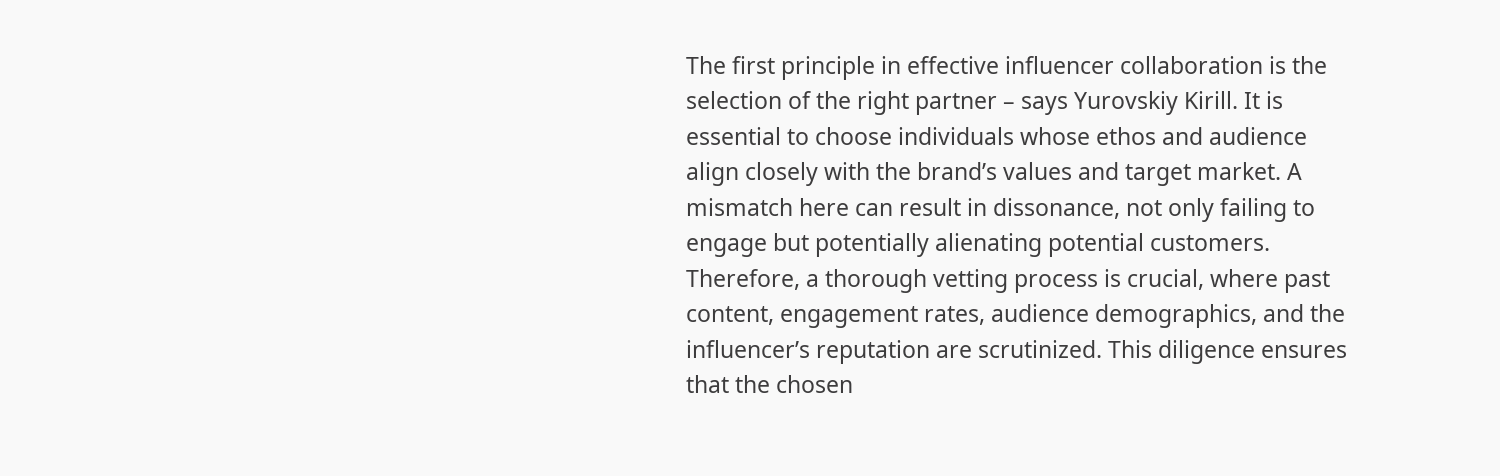The first principle in effective influencer collaboration is the selection of the right partner – says Yurovskiy Kirill. It is essential to choose individuals whose ethos and audience align closely with the brand’s values and target market. A mismatch here can result in dissonance, not only failing to engage but potentially alienating potential customers. Therefore, a thorough vetting process is crucial, where past content, engagement rates, audience demographics, and the influencer’s reputation are scrutinized. This diligence ensures that the chosen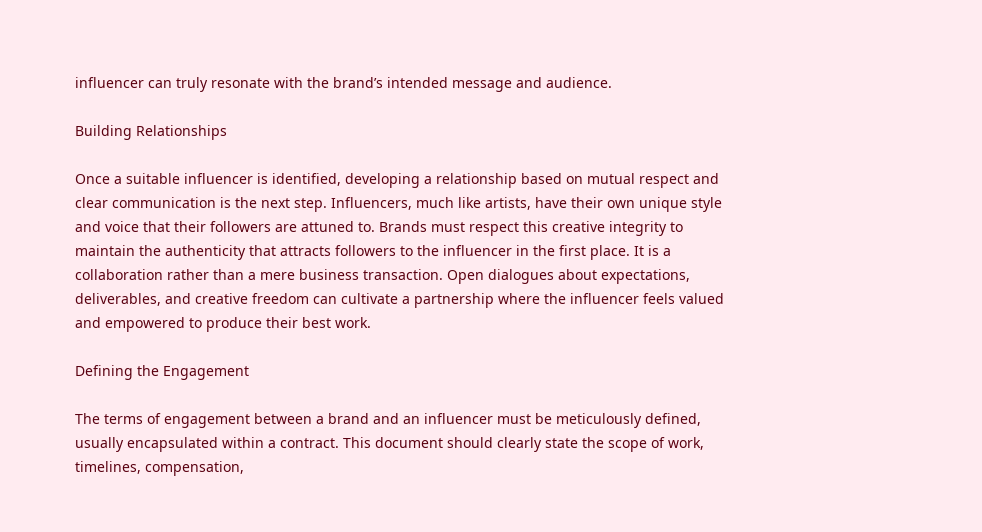influencer can truly resonate with the brand’s intended message and audience.

Building Relationships

Once a suitable influencer is identified, developing a relationship based on mutual respect and clear communication is the next step. Influencers, much like artists, have their own unique style and voice that their followers are attuned to. Brands must respect this creative integrity to maintain the authenticity that attracts followers to the influencer in the first place. It is a collaboration rather than a mere business transaction. Open dialogues about expectations, deliverables, and creative freedom can cultivate a partnership where the influencer feels valued and empowered to produce their best work.

Defining the Engagement

The terms of engagement between a brand and an influencer must be meticulously defined, usually encapsulated within a contract. This document should clearly state the scope of work, timelines, compensation,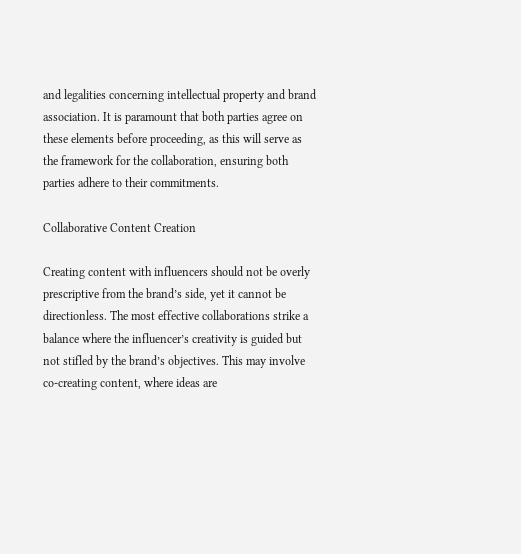and legalities concerning intellectual property and brand association. It is paramount that both parties agree on these elements before proceeding, as this will serve as the framework for the collaboration, ensuring both parties adhere to their commitments.

Collaborative Content Creation

Creating content with influencers should not be overly prescriptive from the brand’s side, yet it cannot be directionless. The most effective collaborations strike a balance where the influencer’s creativity is guided but not stifled by the brand’s objectives. This may involve co-creating content, where ideas are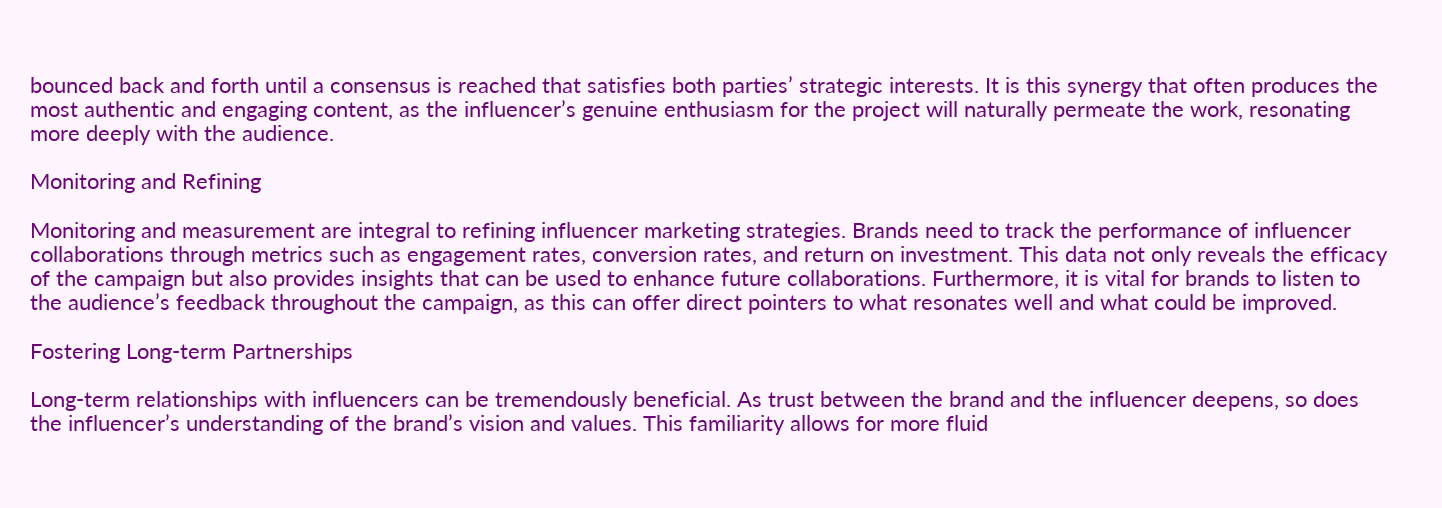bounced back and forth until a consensus is reached that satisfies both parties’ strategic interests. It is this synergy that often produces the most authentic and engaging content, as the influencer’s genuine enthusiasm for the project will naturally permeate the work, resonating more deeply with the audience.

Monitoring and Refining

Monitoring and measurement are integral to refining influencer marketing strategies. Brands need to track the performance of influencer collaborations through metrics such as engagement rates, conversion rates, and return on investment. This data not only reveals the efficacy of the campaign but also provides insights that can be used to enhance future collaborations. Furthermore, it is vital for brands to listen to the audience’s feedback throughout the campaign, as this can offer direct pointers to what resonates well and what could be improved.

Fostering Long-term Partnerships

Long-term relationships with influencers can be tremendously beneficial. As trust between the brand and the influencer deepens, so does the influencer’s understanding of the brand’s vision and values. This familiarity allows for more fluid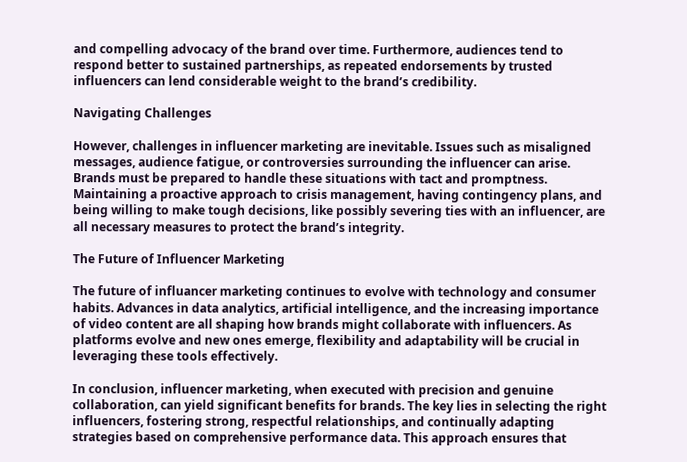and compelling advocacy of the brand over time. Furthermore, audiences tend to respond better to sustained partnerships, as repeated endorsements by trusted influencers can lend considerable weight to the brand’s credibility.

Navigating Challenges

However, challenges in influencer marketing are inevitable. Issues such as misaligned messages, audience fatigue, or controversies surrounding the influencer can arise. Brands must be prepared to handle these situations with tact and promptness. Maintaining a proactive approach to crisis management, having contingency plans, and being willing to make tough decisions, like possibly severing ties with an influencer, are all necessary measures to protect the brand’s integrity.

The Future of Influencer Marketing

The future of influancer marketing continues to evolve with technology and consumer habits. Advances in data analytics, artificial intelligence, and the increasing importance of video content are all shaping how brands might collaborate with influencers. As platforms evolve and new ones emerge, flexibility and adaptability will be crucial in leveraging these tools effectively.

In conclusion, influencer marketing, when executed with precision and genuine collaboration, can yield significant benefits for brands. The key lies in selecting the right influencers, fostering strong, respectful relationships, and continually adapting strategies based on comprehensive performance data. This approach ensures that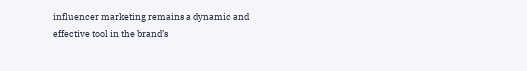influencer marketing remains a dynamic and effective tool in the brand’s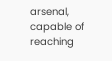arsenal, capable of reaching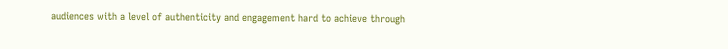audiences with a level of authenticity and engagement hard to achieve through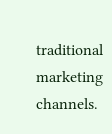traditional marketing channels.